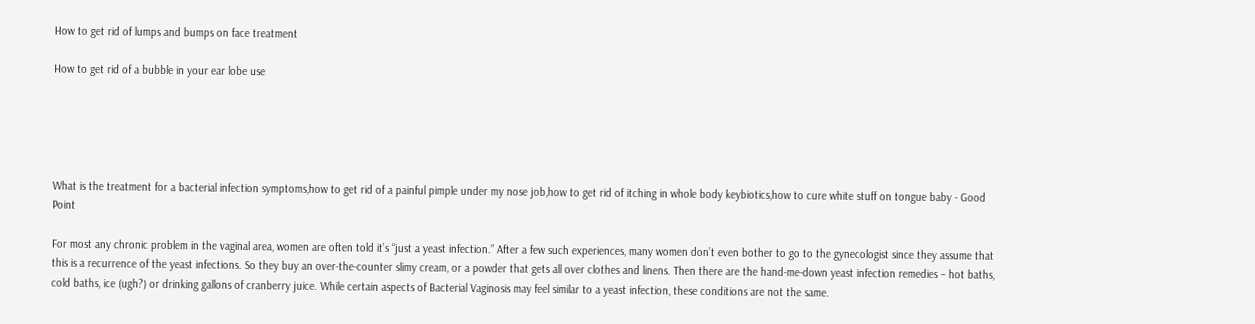How to get rid of lumps and bumps on face treatment

How to get rid of a bubble in your ear lobe use





What is the treatment for a bacterial infection symptoms,how to get rid of a painful pimple under my nose job,how to get rid of itching in whole body keybiotics,how to cure white stuff on tongue baby - Good Point

For most any chronic problem in the vaginal area, women are often told it’s “just a yeast infection.” After a few such experiences, many women don’t even bother to go to the gynecologist since they assume that this is a recurrence of the yeast infections. So they buy an over-the-counter slimy cream, or a powder that gets all over clothes and linens. Then there are the hand-me-down yeast infection remedies – hot baths, cold baths, ice (ugh?) or drinking gallons of cranberry juice. While certain aspects of Bacterial Vaginosis may feel similar to a yeast infection, these conditions are not the same.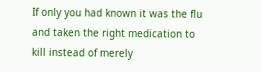If only you had known it was the flu and taken the right medication to kill instead of merely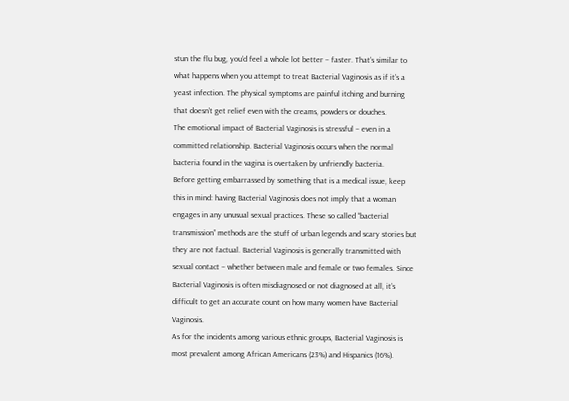stun the flu bug, you’d feel a whole lot better – faster. That’s similar to what happens when you attempt to treat Bacterial Vaginosis as if it’s a yeast infection. The physical symptoms are painful itching and burning that doesn’t get relief even with the creams, powders or douches.
The emotional impact of Bacterial Vaginosis is stressful – even in a committed relationship. Bacterial Vaginosis occurs when the normal bacteria found in the vagina is overtaken by unfriendly bacteria.
Before getting embarrassed by something that is a medical issue, keep this in mind: having Bacterial Vaginosis does not imply that a woman engages in any unusual sexual practices. These so called “bacterial transmission” methods are the stuff of urban legends and scary stories but they are not factual. Bacterial Vaginosis is generally transmitted with sexual contact – whether between male and female or two females. Since Bacterial Vaginosis is often misdiagnosed or not diagnosed at all, it’s difficult to get an accurate count on how many women have Bacterial Vaginosis.
As for the incidents among various ethnic groups, Bacterial Vaginosis is most prevalent among African Americans (23%) and Hispanics (16%).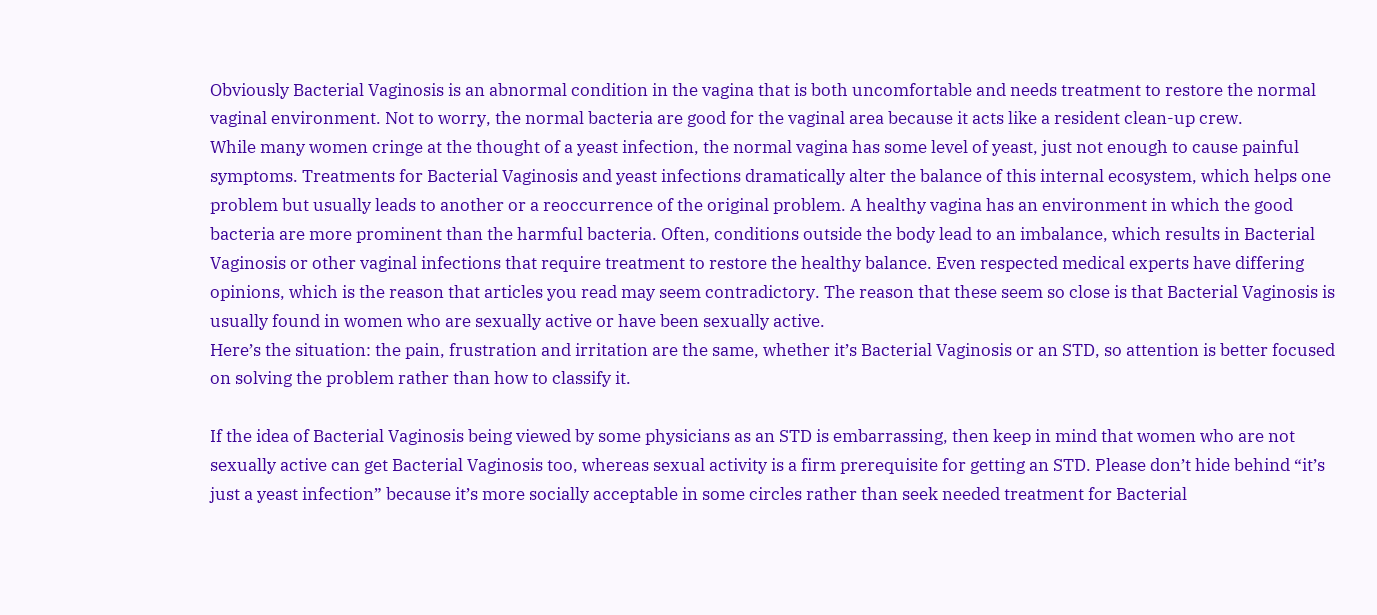Obviously Bacterial Vaginosis is an abnormal condition in the vagina that is both uncomfortable and needs treatment to restore the normal vaginal environment. Not to worry, the normal bacteria are good for the vaginal area because it acts like a resident clean-up crew.
While many women cringe at the thought of a yeast infection, the normal vagina has some level of yeast, just not enough to cause painful symptoms. Treatments for Bacterial Vaginosis and yeast infections dramatically alter the balance of this internal ecosystem, which helps one problem but usually leads to another or a reoccurrence of the original problem. A healthy vagina has an environment in which the good bacteria are more prominent than the harmful bacteria. Often, conditions outside the body lead to an imbalance, which results in Bacterial Vaginosis or other vaginal infections that require treatment to restore the healthy balance. Even respected medical experts have differing opinions, which is the reason that articles you read may seem contradictory. The reason that these seem so close is that Bacterial Vaginosis is usually found in women who are sexually active or have been sexually active.
Here’s the situation: the pain, frustration and irritation are the same, whether it’s Bacterial Vaginosis or an STD, so attention is better focused on solving the problem rather than how to classify it.

If the idea of Bacterial Vaginosis being viewed by some physicians as an STD is embarrassing, then keep in mind that women who are not sexually active can get Bacterial Vaginosis too, whereas sexual activity is a firm prerequisite for getting an STD. Please don’t hide behind “it’s just a yeast infection” because it’s more socially acceptable in some circles rather than seek needed treatment for Bacterial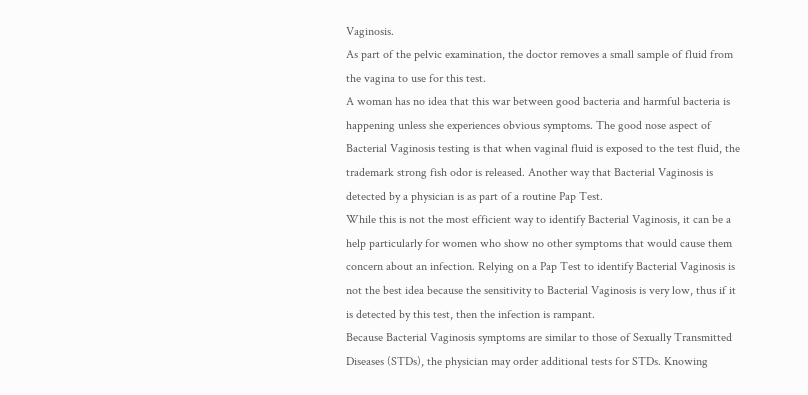Vaginosis.
As part of the pelvic examination, the doctor removes a small sample of fluid from the vagina to use for this test.
A woman has no idea that this war between good bacteria and harmful bacteria is happening unless she experiences obvious symptoms. The good nose aspect of Bacterial Vaginosis testing is that when vaginal fluid is exposed to the test fluid, the trademark strong fish odor is released. Another way that Bacterial Vaginosis is detected by a physician is as part of a routine Pap Test.
While this is not the most efficient way to identify Bacterial Vaginosis, it can be a help particularly for women who show no other symptoms that would cause them concern about an infection. Relying on a Pap Test to identify Bacterial Vaginosis is not the best idea because the sensitivity to Bacterial Vaginosis is very low, thus if it is detected by this test, then the infection is rampant.
Because Bacterial Vaginosis symptoms are similar to those of Sexually Transmitted Diseases (STDs), the physician may order additional tests for STDs. Knowing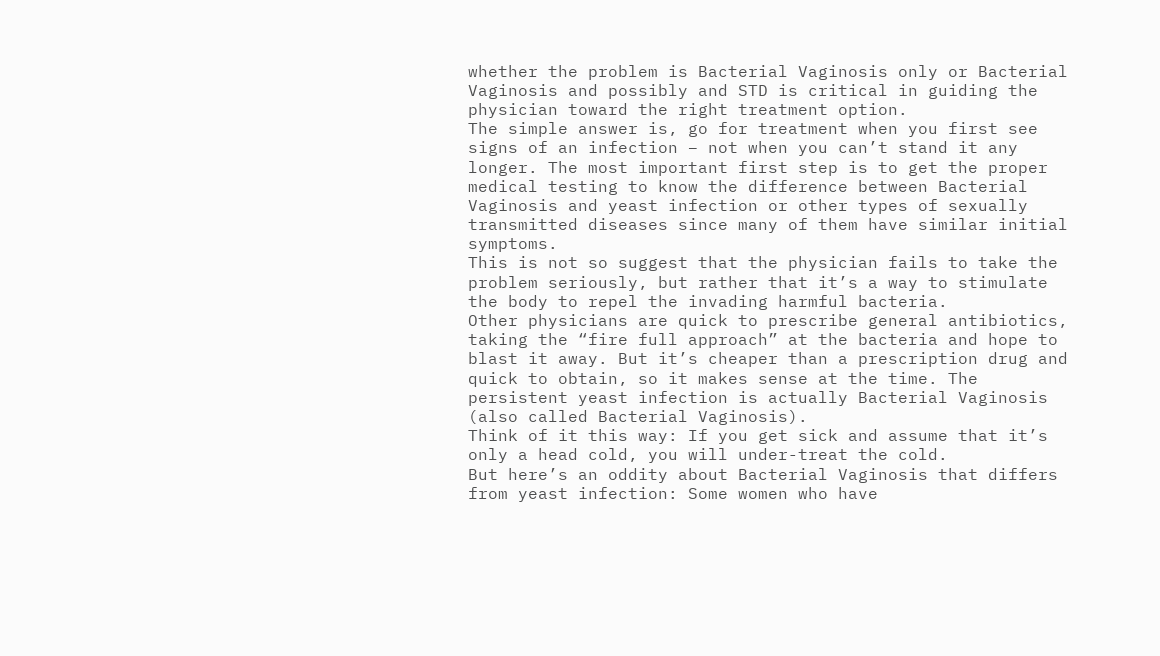whether the problem is Bacterial Vaginosis only or Bacterial Vaginosis and possibly and STD is critical in guiding the physician toward the right treatment option.
The simple answer is, go for treatment when you first see signs of an infection – not when you can’t stand it any longer. The most important first step is to get the proper medical testing to know the difference between Bacterial Vaginosis and yeast infection or other types of sexually transmitted diseases since many of them have similar initial symptoms.
This is not so suggest that the physician fails to take the problem seriously, but rather that it’s a way to stimulate the body to repel the invading harmful bacteria.
Other physicians are quick to prescribe general antibiotics, taking the “fire full approach” at the bacteria and hope to blast it away. But it’s cheaper than a prescription drug and quick to obtain, so it makes sense at the time. The persistent yeast infection is actually Bacterial Vaginosis (also called Bacterial Vaginosis).
Think of it this way: If you get sick and assume that it’s only a head cold, you will under-treat the cold.
But here’s an oddity about Bacterial Vaginosis that differs from yeast infection: Some women who have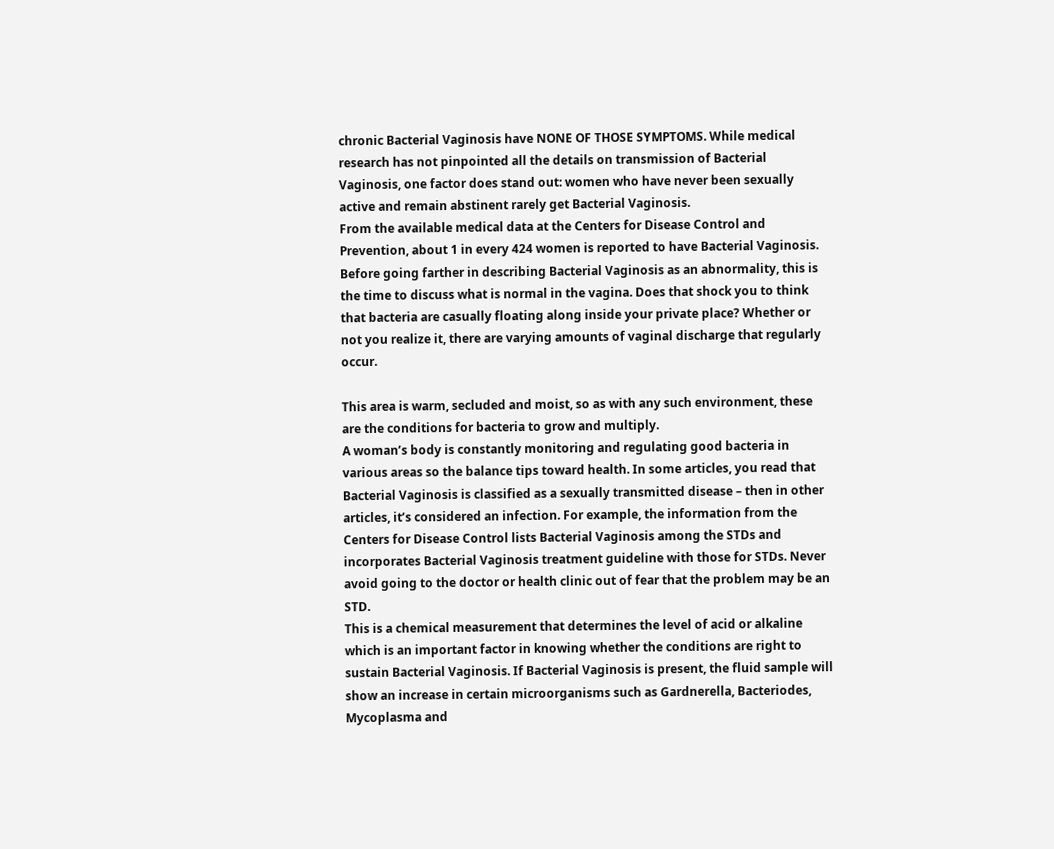chronic Bacterial Vaginosis have NONE OF THOSE SYMPTOMS. While medical research has not pinpointed all the details on transmission of Bacterial Vaginosis, one factor does stand out: women who have never been sexually active and remain abstinent rarely get Bacterial Vaginosis.
From the available medical data at the Centers for Disease Control and Prevention, about 1 in every 424 women is reported to have Bacterial Vaginosis. Before going farther in describing Bacterial Vaginosis as an abnormality, this is the time to discuss what is normal in the vagina. Does that shock you to think that bacteria are casually floating along inside your private place? Whether or not you realize it, there are varying amounts of vaginal discharge that regularly occur.

This area is warm, secluded and moist, so as with any such environment, these are the conditions for bacteria to grow and multiply.
A woman’s body is constantly monitoring and regulating good bacteria in various areas so the balance tips toward health. In some articles, you read that Bacterial Vaginosis is classified as a sexually transmitted disease – then in other articles, it’s considered an infection. For example, the information from the Centers for Disease Control lists Bacterial Vaginosis among the STDs and incorporates Bacterial Vaginosis treatment guideline with those for STDs. Never avoid going to the doctor or health clinic out of fear that the problem may be an STD.
This is a chemical measurement that determines the level of acid or alkaline which is an important factor in knowing whether the conditions are right to sustain Bacterial Vaginosis. If Bacterial Vaginosis is present, the fluid sample will show an increase in certain microorganisms such as Gardnerella, Bacteriodes, Mycoplasma and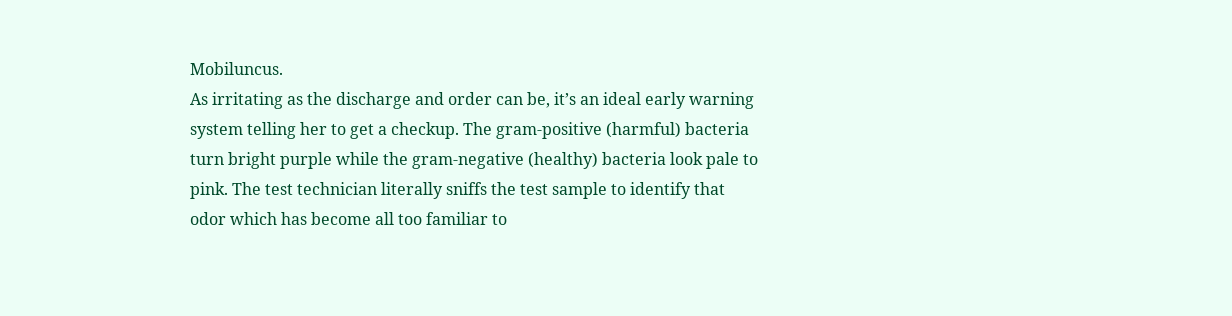Mobiluncus.
As irritating as the discharge and order can be, it’s an ideal early warning system telling her to get a checkup. The gram-positive (harmful) bacteria turn bright purple while the gram-negative (healthy) bacteria look pale to pink. The test technician literally sniffs the test sample to identify that odor which has become all too familiar to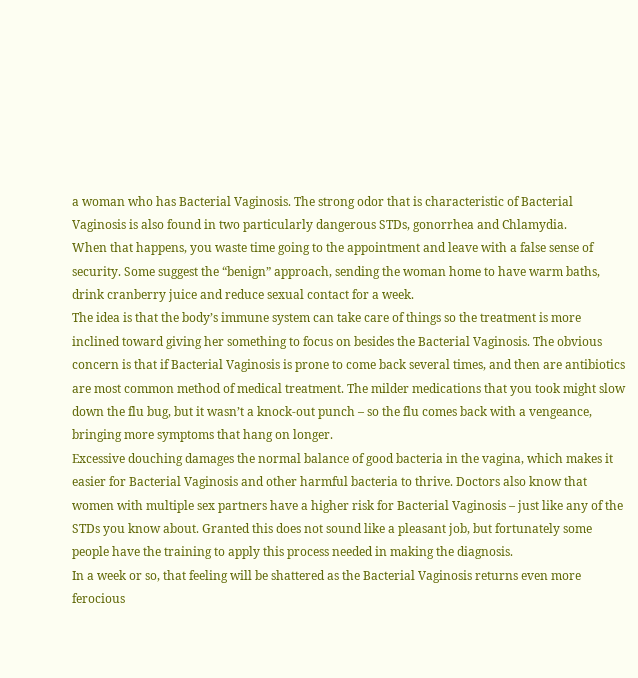a woman who has Bacterial Vaginosis. The strong odor that is characteristic of Bacterial Vaginosis is also found in two particularly dangerous STDs, gonorrhea and Chlamydia.
When that happens, you waste time going to the appointment and leave with a false sense of security. Some suggest the “benign” approach, sending the woman home to have warm baths, drink cranberry juice and reduce sexual contact for a week.
The idea is that the body’s immune system can take care of things so the treatment is more inclined toward giving her something to focus on besides the Bacterial Vaginosis. The obvious concern is that if Bacterial Vaginosis is prone to come back several times, and then are antibiotics are most common method of medical treatment. The milder medications that you took might slow down the flu bug, but it wasn’t a knock-out punch – so the flu comes back with a vengeance, bringing more symptoms that hang on longer.
Excessive douching damages the normal balance of good bacteria in the vagina, which makes it easier for Bacterial Vaginosis and other harmful bacteria to thrive. Doctors also know that women with multiple sex partners have a higher risk for Bacterial Vaginosis – just like any of the STDs you know about. Granted this does not sound like a pleasant job, but fortunately some people have the training to apply this process needed in making the diagnosis.
In a week or so, that feeling will be shattered as the Bacterial Vaginosis returns even more ferocious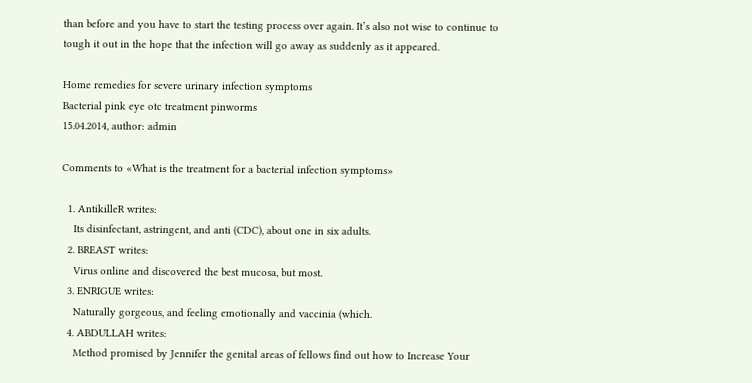than before and you have to start the testing process over again. It’s also not wise to continue to tough it out in the hope that the infection will go away as suddenly as it appeared.

Home remedies for severe urinary infection symptoms
Bacterial pink eye otc treatment pinworms
15.04.2014, author: admin

Comments to «What is the treatment for a bacterial infection symptoms»

  1. AntikilleR writes:
    Its disinfectant, astringent, and anti (CDC), about one in six adults.
  2. BREAST writes:
    Virus online and discovered the best mucosa, but most.
  3. ENRIGUE writes:
    Naturally gorgeous, and feeling emotionally and vaccinia (which.
  4. ABDULLAH writes:
    Method promised by Jennifer the genital areas of fellows find out how to Increase Your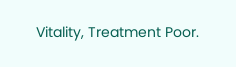Vitality, Treatment Poor.